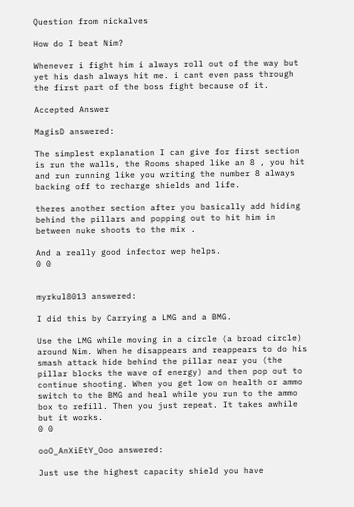Question from nickalves

How do I beat Nim?

Whenever i fight him i always roll out of the way but yet his dash always hit me. i cant even pass through the first part of the boss fight because of it.

Accepted Answer

MagisD answered:

The simplest explanation I can give for first section is run the walls, the Rooms shaped like an 8 , you hit and run running like you writing the number 8 always backing off to recharge shields and life.

theres another section after you basically add hiding behind the pillars and popping out to hit him in between nuke shoots to the mix .

And a really good infector wep helps.
0 0


myrkul8013 answered:

I did this by Carrying a LMG and a BMG.

Use the LMG while moving in a circle (a broad circle) around Nim. When he disappears and reappears to do his smash attack hide behind the pillar near you (the pillar blocks the wave of energy) and then pop out to continue shooting. When you get low on health or ammo switch to the BMG and heal while you run to the ammo box to refill. Then you just repeat. It takes awhile but it works.
0 0

ooO_AnXiEtY_Ooo answered:

Just use the highest capacity shield you have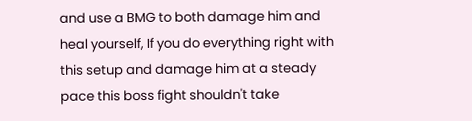and use a BMG to both damage him and heal yourself, If you do everything right with this setup and damage him at a steady pace this boss fight shouldn't take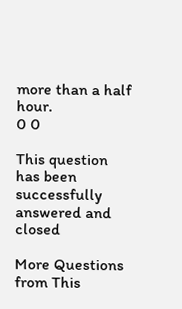more than a half hour.
0 0

This question has been successfully answered and closed

More Questions from This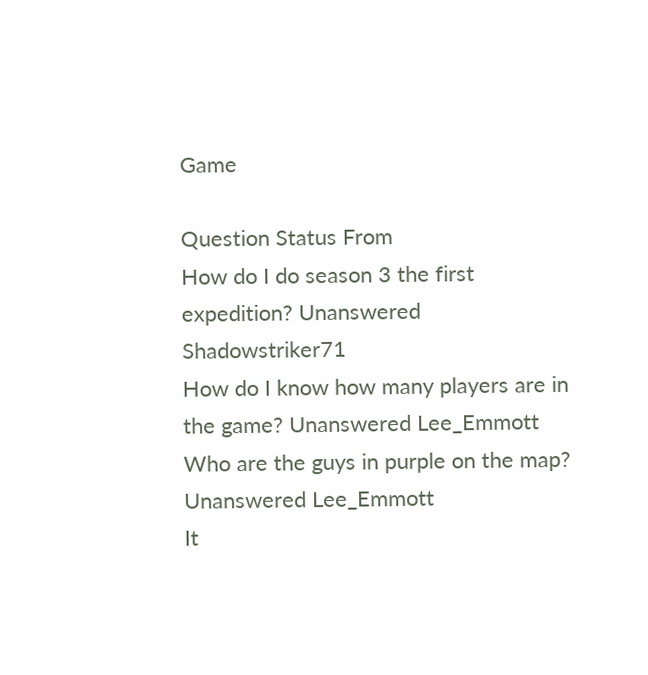Game

Question Status From
How do I do season 3 the first expedition? Unanswered Shadowstriker71
How do I know how many players are in the game? Unanswered Lee_Emmott
Who are the guys in purple on the map? Unanswered Lee_Emmott
It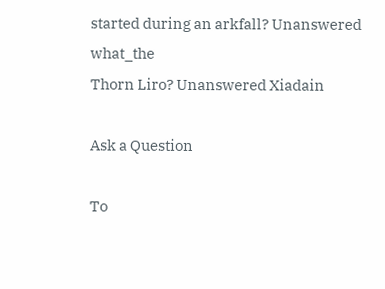started during an arkfall? Unanswered what_the
Thorn Liro? Unanswered Xiadain

Ask a Question

To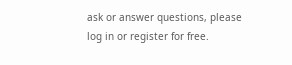ask or answer questions, please log in or register for free.